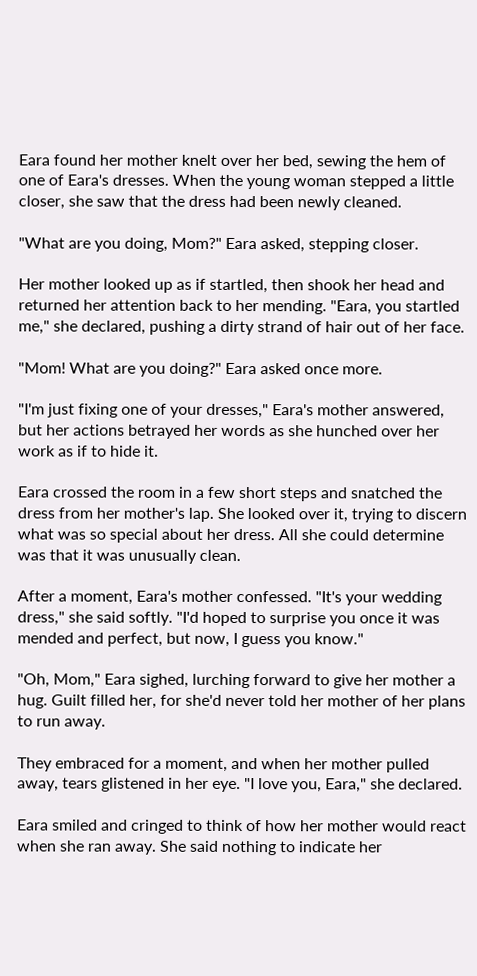Eara found her mother knelt over her bed, sewing the hem of one of Eara's dresses. When the young woman stepped a little closer, she saw that the dress had been newly cleaned.

"What are you doing, Mom?" Eara asked, stepping closer.

Her mother looked up as if startled, then shook her head and returned her attention back to her mending. "Eara, you startled me," she declared, pushing a dirty strand of hair out of her face.

"Mom! What are you doing?" Eara asked once more.

"I'm just fixing one of your dresses," Eara's mother answered, but her actions betrayed her words as she hunched over her work as if to hide it.

Eara crossed the room in a few short steps and snatched the dress from her mother's lap. She looked over it, trying to discern what was so special about her dress. All she could determine was that it was unusually clean.

After a moment, Eara's mother confessed. "It's your wedding dress," she said softly. "I'd hoped to surprise you once it was mended and perfect, but now, I guess you know."

"Oh, Mom," Eara sighed, lurching forward to give her mother a hug. Guilt filled her, for she'd never told her mother of her plans to run away.

They embraced for a moment, and when her mother pulled away, tears glistened in her eye. "I love you, Eara," she declared.

Eara smiled and cringed to think of how her mother would react when she ran away. She said nothing to indicate her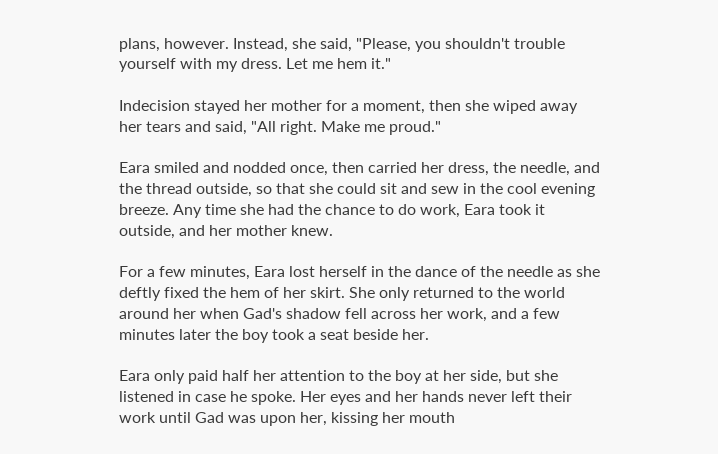plans, however. Instead, she said, "Please, you shouldn't trouble yourself with my dress. Let me hem it."

Indecision stayed her mother for a moment, then she wiped away her tears and said, "All right. Make me proud."

Eara smiled and nodded once, then carried her dress, the needle, and the thread outside, so that she could sit and sew in the cool evening breeze. Any time she had the chance to do work, Eara took it outside, and her mother knew.

For a few minutes, Eara lost herself in the dance of the needle as she deftly fixed the hem of her skirt. She only returned to the world around her when Gad's shadow fell across her work, and a few minutes later the boy took a seat beside her.

Eara only paid half her attention to the boy at her side, but she listened in case he spoke. Her eyes and her hands never left their work until Gad was upon her, kissing her mouth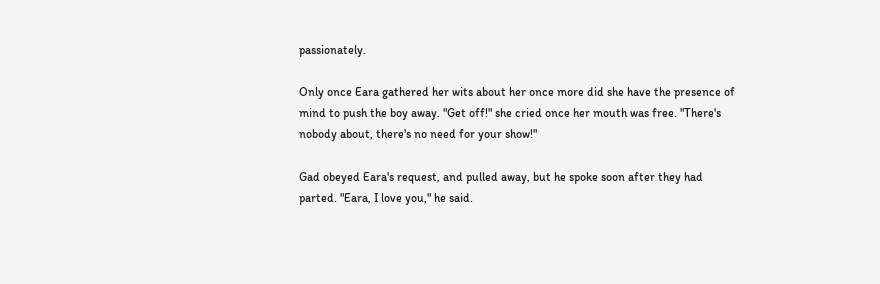passionately.

Only once Eara gathered her wits about her once more did she have the presence of mind to push the boy away. "Get off!" she cried once her mouth was free. "There's nobody about, there's no need for your show!"

Gad obeyed Eara's request, and pulled away, but he spoke soon after they had parted. "Eara, I love you," he said.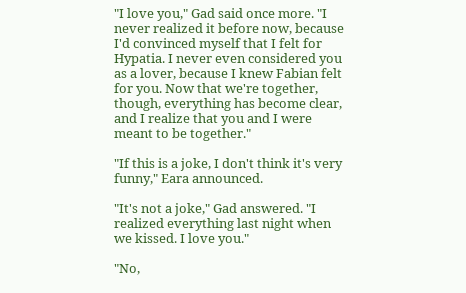"I love you," Gad said once more. "I never realized it before now, because I'd convinced myself that I felt for Hypatia. I never even considered you as a lover, because I knew Fabian felt for you. Now that we're together, though, everything has become clear, and I realize that you and I were meant to be together."

"If this is a joke, I don't think it's very funny," Eara announced.

"It's not a joke," Gad answered. "I realized everything last night when we kissed. I love you."

"No,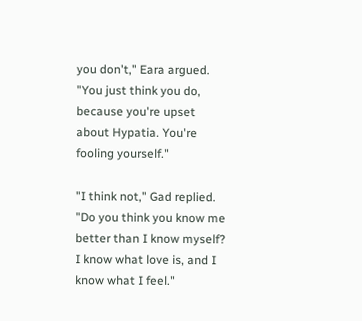you don't," Eara argued. "You just think you do, because you're upset about Hypatia. You're fooling yourself."

"I think not," Gad replied. "Do you think you know me better than I know myself? I know what love is, and I know what I feel."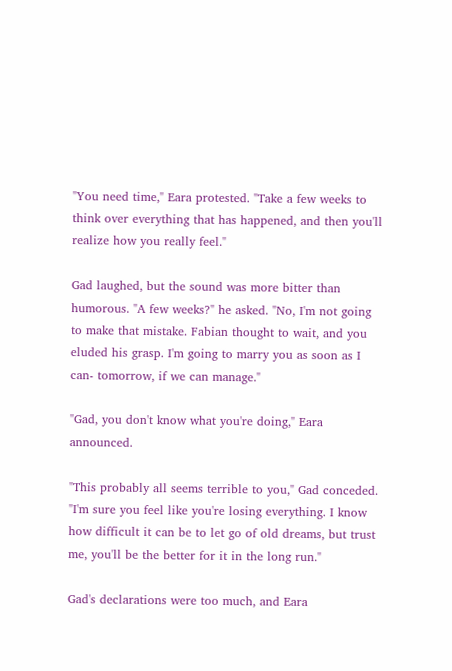"You need time," Eara protested. "Take a few weeks to think over everything that has happened, and then you'll realize how you really feel."

Gad laughed, but the sound was more bitter than humorous. "A few weeks?" he asked. "No, I'm not going to make that mistake. Fabian thought to wait, and you eluded his grasp. I'm going to marry you as soon as I can- tomorrow, if we can manage."

"Gad, you don't know what you're doing," Eara announced.

"This probably all seems terrible to you," Gad conceded. "I'm sure you feel like you're losing everything. I know how difficult it can be to let go of old dreams, but trust me, you'll be the better for it in the long run."

Gad's declarations were too much, and Eara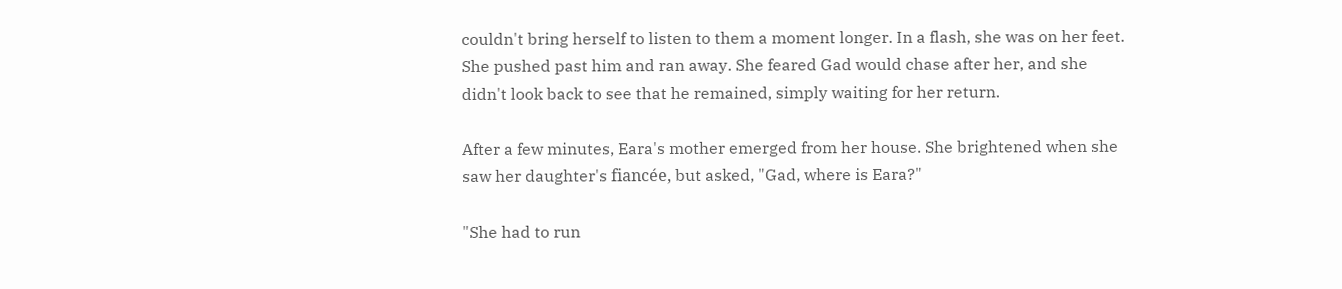couldn't bring herself to listen to them a moment longer. In a flash, she was on her feet. She pushed past him and ran away. She feared Gad would chase after her, and she didn't look back to see that he remained, simply waiting for her return.

After a few minutes, Eara's mother emerged from her house. She brightened when she saw her daughter's fiancée, but asked, "Gad, where is Eara?"

"She had to run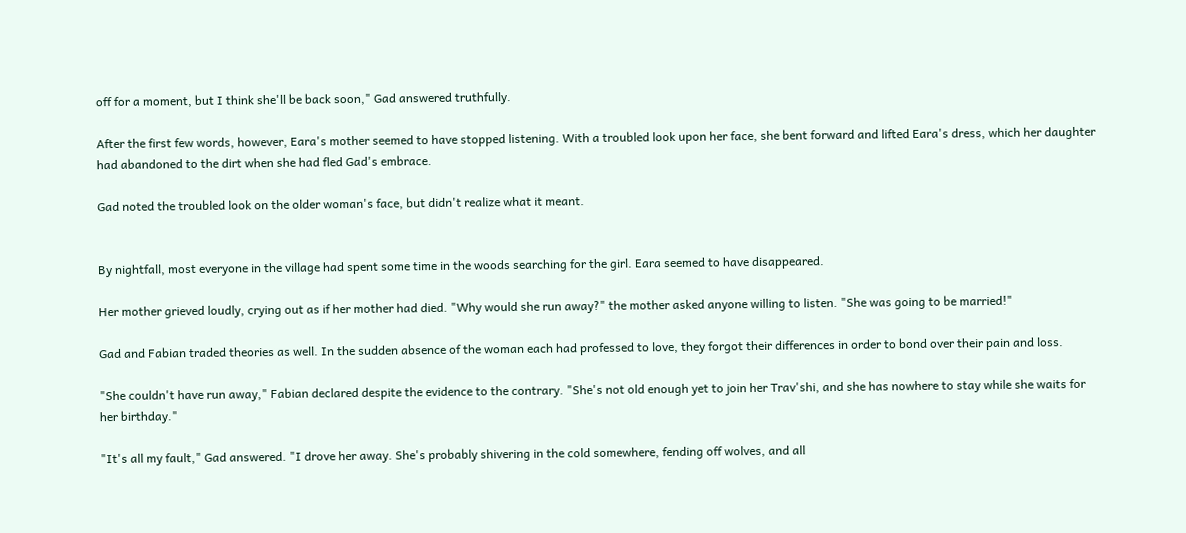off for a moment, but I think she'll be back soon," Gad answered truthfully.

After the first few words, however, Eara's mother seemed to have stopped listening. With a troubled look upon her face, she bent forward and lifted Eara's dress, which her daughter had abandoned to the dirt when she had fled Gad's embrace.

Gad noted the troubled look on the older woman's face, but didn't realize what it meant.


By nightfall, most everyone in the village had spent some time in the woods searching for the girl. Eara seemed to have disappeared.

Her mother grieved loudly, crying out as if her mother had died. "Why would she run away?" the mother asked anyone willing to listen. "She was going to be married!"

Gad and Fabian traded theories as well. In the sudden absence of the woman each had professed to love, they forgot their differences in order to bond over their pain and loss.

"She couldn't have run away," Fabian declared despite the evidence to the contrary. "She's not old enough yet to join her Trav'shi, and she has nowhere to stay while she waits for her birthday."

"It's all my fault," Gad answered. "I drove her away. She's probably shivering in the cold somewhere, fending off wolves, and all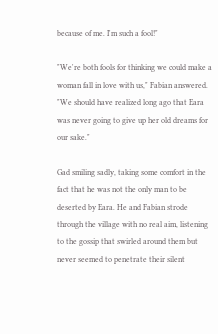because of me. I'm such a fool!"

"We're both fools for thinking we could make a woman fall in love with us," Fabian answered. "We should have realized long ago that Eara was never going to give up her old dreams for our sake."

Gad smiling sadly, taking some comfort in the fact that he was not the only man to be deserted by Eara. He and Fabian strode through the village with no real aim, listening to the gossip that swirled around them but never seemed to penetrate their silent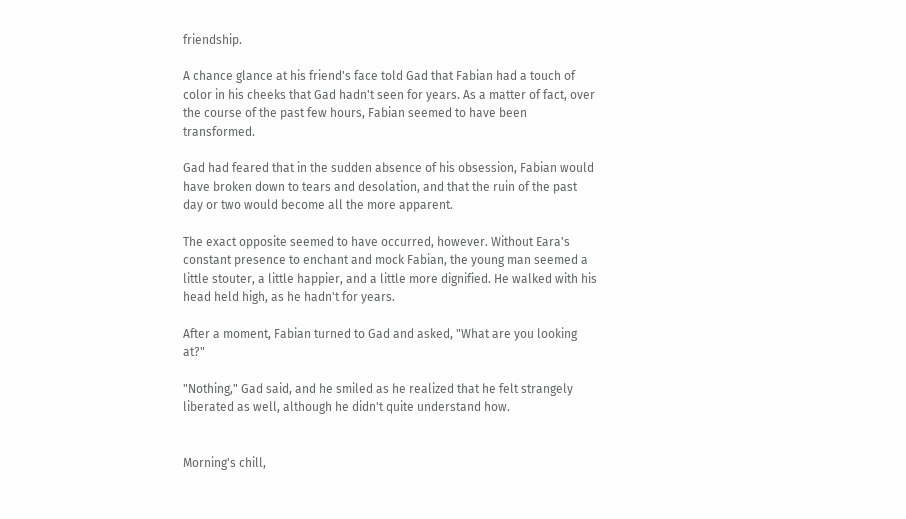friendship.

A chance glance at his friend's face told Gad that Fabian had a touch of color in his cheeks that Gad hadn't seen for years. As a matter of fact, over the course of the past few hours, Fabian seemed to have been transformed.

Gad had feared that in the sudden absence of his obsession, Fabian would have broken down to tears and desolation, and that the ruin of the past day or two would become all the more apparent.

The exact opposite seemed to have occurred, however. Without Eara's constant presence to enchant and mock Fabian, the young man seemed a little stouter, a little happier, and a little more dignified. He walked with his head held high, as he hadn't for years.

After a moment, Fabian turned to Gad and asked, "What are you looking at?"

"Nothing," Gad said, and he smiled as he realized that he felt strangely liberated as well, although he didn't quite understand how.


Morning's chill,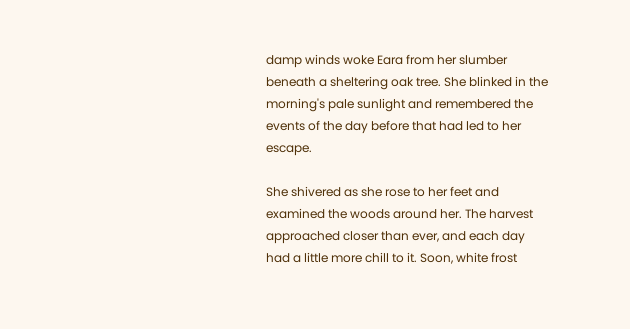damp winds woke Eara from her slumber beneath a sheltering oak tree. She blinked in the morning's pale sunlight and remembered the events of the day before that had led to her escape.

She shivered as she rose to her feet and examined the woods around her. The harvest approached closer than ever, and each day had a little more chill to it. Soon, white frost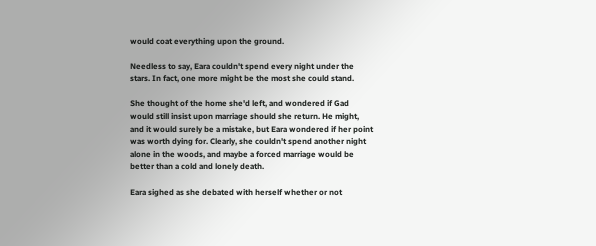would coat everything upon the ground.

Needless to say, Eara couldn't spend every night under the stars. In fact, one more might be the most she could stand.

She thought of the home she'd left, and wondered if Gad would still insist upon marriage should she return. He might, and it would surely be a mistake, but Eara wondered if her point was worth dying for. Clearly, she couldn't spend another night alone in the woods, and maybe a forced marriage would be better than a cold and lonely death.

Eara sighed as she debated with herself whether or not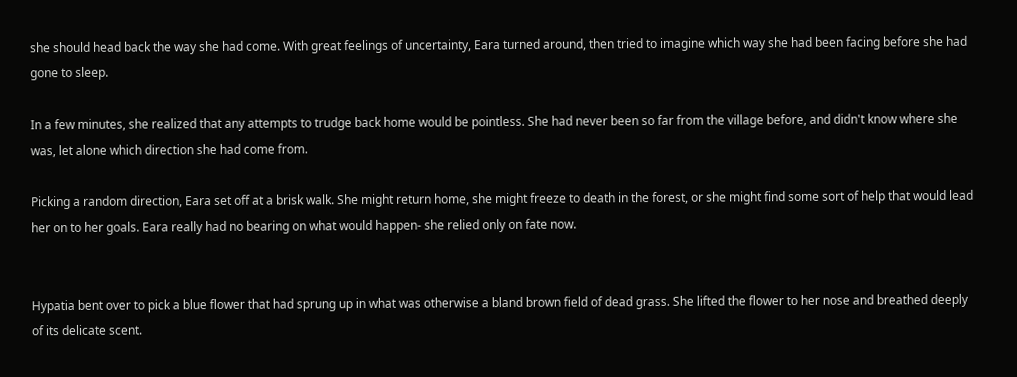she should head back the way she had come. With great feelings of uncertainty, Eara turned around, then tried to imagine which way she had been facing before she had gone to sleep.

In a few minutes, she realized that any attempts to trudge back home would be pointless. She had never been so far from the village before, and didn't know where she was, let alone which direction she had come from.

Picking a random direction, Eara set off at a brisk walk. She might return home, she might freeze to death in the forest, or she might find some sort of help that would lead her on to her goals. Eara really had no bearing on what would happen- she relied only on fate now.


Hypatia bent over to pick a blue flower that had sprung up in what was otherwise a bland brown field of dead grass. She lifted the flower to her nose and breathed deeply of its delicate scent.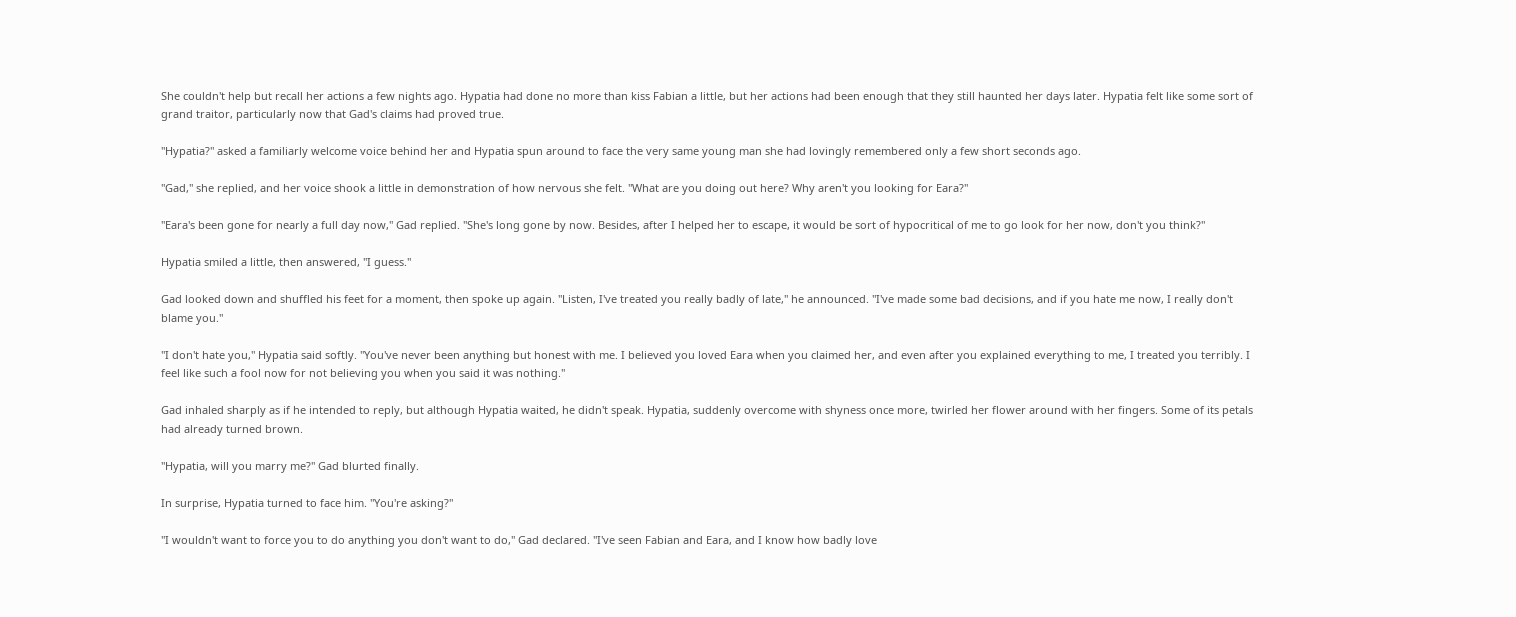She couldn't help but recall her actions a few nights ago. Hypatia had done no more than kiss Fabian a little, but her actions had been enough that they still haunted her days later. Hypatia felt like some sort of grand traitor, particularly now that Gad's claims had proved true.

"Hypatia?" asked a familiarly welcome voice behind her and Hypatia spun around to face the very same young man she had lovingly remembered only a few short seconds ago.

"Gad," she replied, and her voice shook a little in demonstration of how nervous she felt. "What are you doing out here? Why aren't you looking for Eara?"

"Eara's been gone for nearly a full day now," Gad replied. "She's long gone by now. Besides, after I helped her to escape, it would be sort of hypocritical of me to go look for her now, don't you think?"

Hypatia smiled a little, then answered, "I guess."

Gad looked down and shuffled his feet for a moment, then spoke up again. "Listen, I've treated you really badly of late," he announced. "I've made some bad decisions, and if you hate me now, I really don't blame you."

"I don't hate you," Hypatia said softly. "You've never been anything but honest with me. I believed you loved Eara when you claimed her, and even after you explained everything to me, I treated you terribly. I feel like such a fool now for not believing you when you said it was nothing."

Gad inhaled sharply as if he intended to reply, but although Hypatia waited, he didn't speak. Hypatia, suddenly overcome with shyness once more, twirled her flower around with her fingers. Some of its petals had already turned brown.

"Hypatia, will you marry me?" Gad blurted finally.

In surprise, Hypatia turned to face him. "You're asking?"

"I wouldn't want to force you to do anything you don't want to do," Gad declared. "I've seen Fabian and Eara, and I know how badly love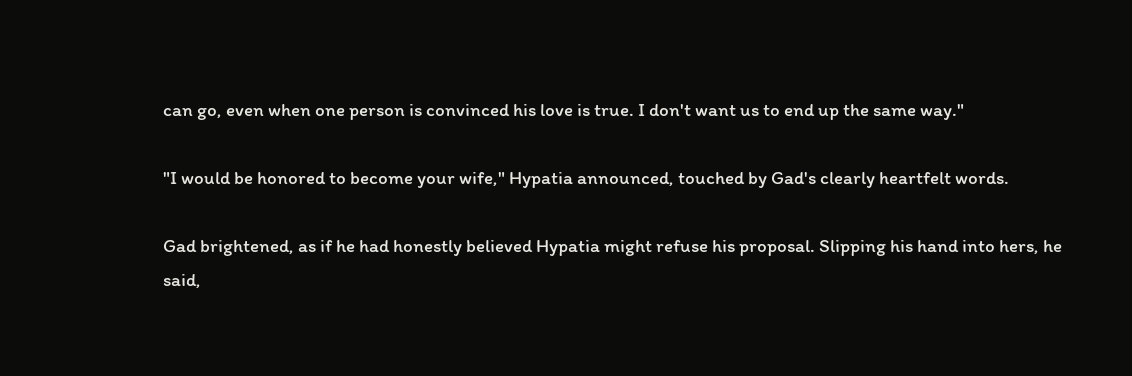can go, even when one person is convinced his love is true. I don't want us to end up the same way."

"I would be honored to become your wife," Hypatia announced, touched by Gad's clearly heartfelt words.

Gad brightened, as if he had honestly believed Hypatia might refuse his proposal. Slipping his hand into hers, he said,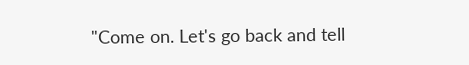"Come on. Let's go back and tell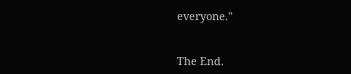everyone."


The End.